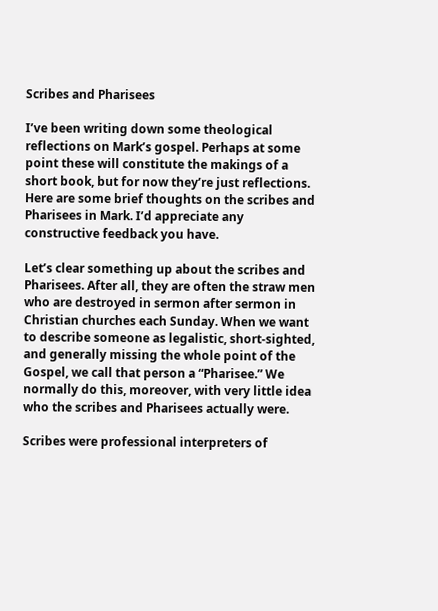Scribes and Pharisees

I’ve been writing down some theological reflections on Mark’s gospel. Perhaps at some point these will constitute the makings of a short book, but for now they’re just reflections. Here are some brief thoughts on the scribes and Pharisees in Mark. I’d appreciate any constructive feedback you have.

Let’s clear something up about the scribes and Pharisees. After all, they are often the straw men who are destroyed in sermon after sermon in Christian churches each Sunday. When we want to describe someone as legalistic, short-sighted, and generally missing the whole point of the Gospel, we call that person a “Pharisee.” We normally do this, moreover, with very little idea who the scribes and Pharisees actually were.

Scribes were professional interpreters of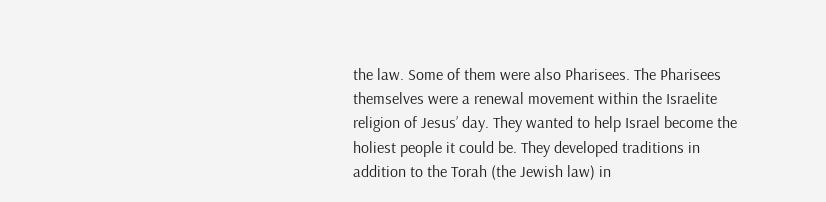the law. Some of them were also Pharisees. The Pharisees themselves were a renewal movement within the Israelite religion of Jesus’ day. They wanted to help Israel become the holiest people it could be. They developed traditions in addition to the Torah (the Jewish law) in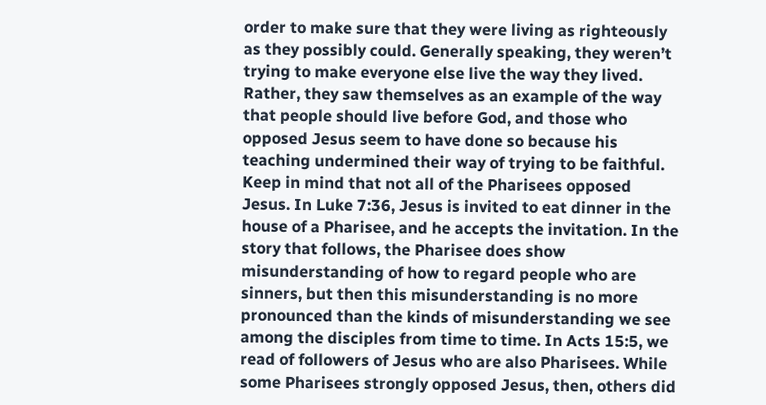order to make sure that they were living as righteously as they possibly could. Generally speaking, they weren’t trying to make everyone else live the way they lived. Rather, they saw themselves as an example of the way that people should live before God, and those who opposed Jesus seem to have done so because his teaching undermined their way of trying to be faithful. Keep in mind that not all of the Pharisees opposed Jesus. In Luke 7:36, Jesus is invited to eat dinner in the house of a Pharisee, and he accepts the invitation. In the story that follows, the Pharisee does show misunderstanding of how to regard people who are sinners, but then this misunderstanding is no more pronounced than the kinds of misunderstanding we see among the disciples from time to time. In Acts 15:5, we read of followers of Jesus who are also Pharisees. While some Pharisees strongly opposed Jesus, then, others did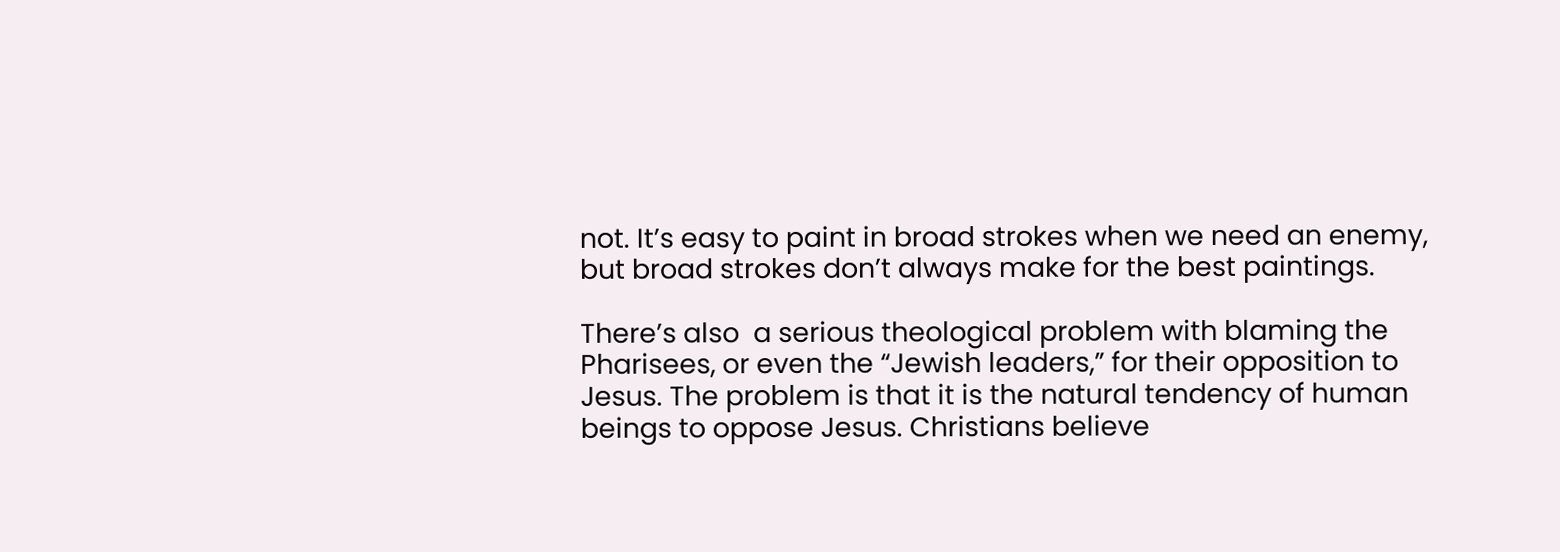not. It’s easy to paint in broad strokes when we need an enemy, but broad strokes don’t always make for the best paintings.

There’s also  a serious theological problem with blaming the Pharisees, or even the “Jewish leaders,” for their opposition to Jesus. The problem is that it is the natural tendency of human beings to oppose Jesus. Christians believe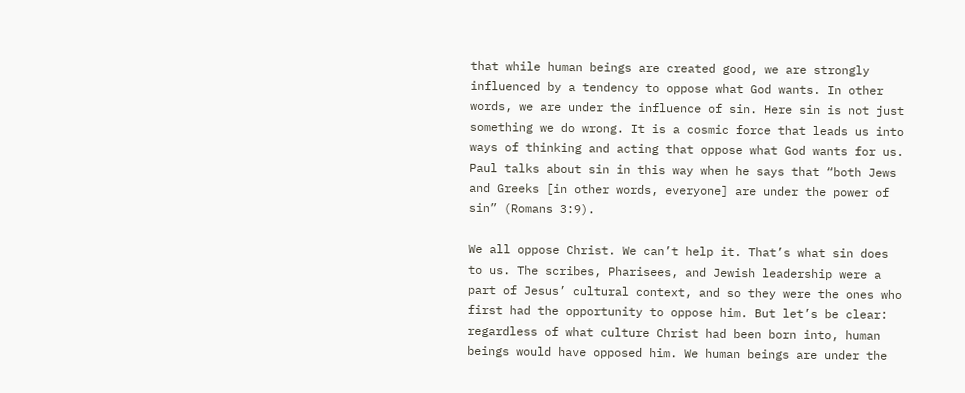that while human beings are created good, we are strongly influenced by a tendency to oppose what God wants. In other words, we are under the influence of sin. Here sin is not just something we do wrong. It is a cosmic force that leads us into ways of thinking and acting that oppose what God wants for us. Paul talks about sin in this way when he says that “both Jews and Greeks [in other words, everyone] are under the power of sin” (Romans 3:9).

We all oppose Christ. We can’t help it. That’s what sin does to us. The scribes, Pharisees, and Jewish leadership were a part of Jesus’ cultural context, and so they were the ones who first had the opportunity to oppose him. But let’s be clear: regardless of what culture Christ had been born into, human beings would have opposed him. We human beings are under the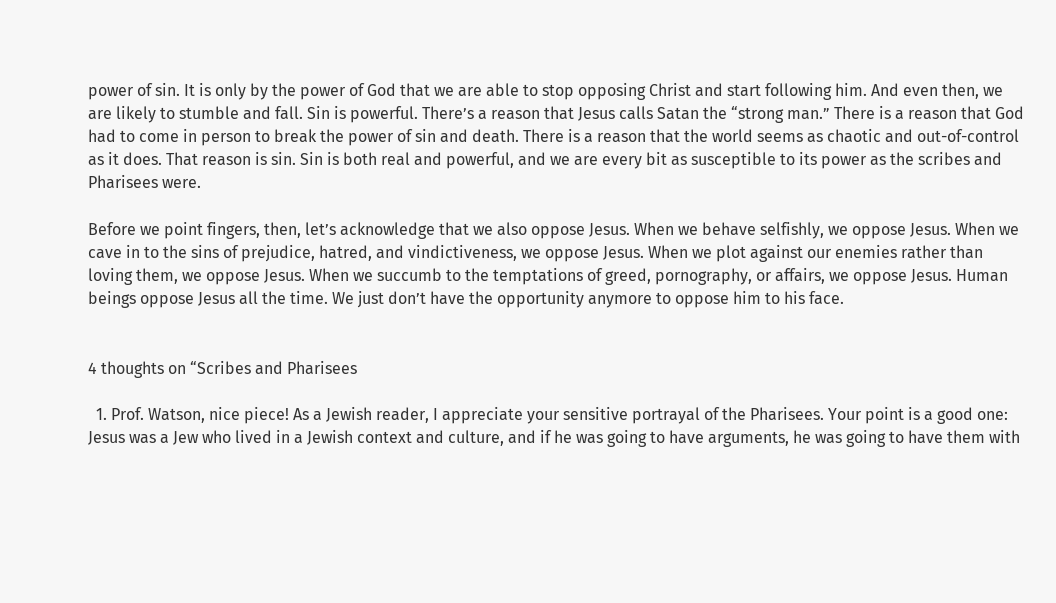power of sin. It is only by the power of God that we are able to stop opposing Christ and start following him. And even then, we are likely to stumble and fall. Sin is powerful. There’s a reason that Jesus calls Satan the “strong man.” There is a reason that God had to come in person to break the power of sin and death. There is a reason that the world seems as chaotic and out-of-control as it does. That reason is sin. Sin is both real and powerful, and we are every bit as susceptible to its power as the scribes and Pharisees were.

Before we point fingers, then, let’s acknowledge that we also oppose Jesus. When we behave selfishly, we oppose Jesus. When we cave in to the sins of prejudice, hatred, and vindictiveness, we oppose Jesus. When we plot against our enemies rather than loving them, we oppose Jesus. When we succumb to the temptations of greed, pornography, or affairs, we oppose Jesus. Human beings oppose Jesus all the time. We just don’t have the opportunity anymore to oppose him to his face.


4 thoughts on “Scribes and Pharisees

  1. Prof. Watson, nice piece! As a Jewish reader, I appreciate your sensitive portrayal of the Pharisees. Your point is a good one: Jesus was a Jew who lived in a Jewish context and culture, and if he was going to have arguments, he was going to have them with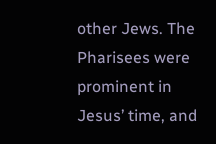other Jews. The Pharisees were prominent in Jesus’ time, and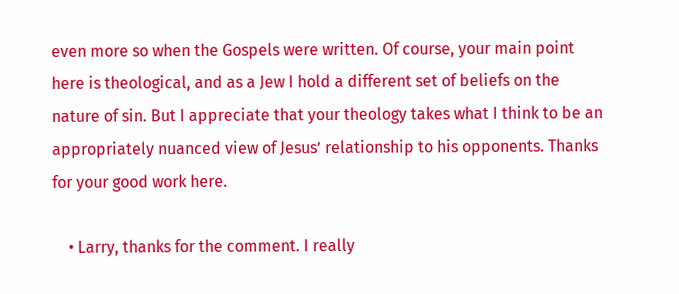even more so when the Gospels were written. Of course, your main point here is theological, and as a Jew I hold a different set of beliefs on the nature of sin. But I appreciate that your theology takes what I think to be an appropriately nuanced view of Jesus’ relationship to his opponents. Thanks for your good work here.

    • Larry, thanks for the comment. I really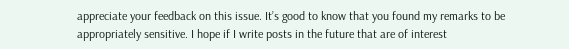appreciate your feedback on this issue. It’s good to know that you found my remarks to be appropriately sensitive. I hope if I write posts in the future that are of interest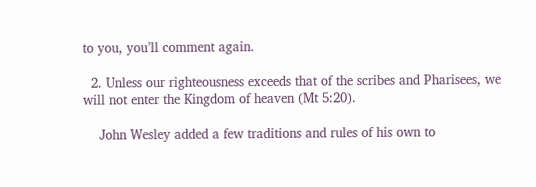to you, you’ll comment again.

  2. Unless our righteousness exceeds that of the scribes and Pharisees, we will not enter the Kingdom of heaven (Mt 5:20).

    John Wesley added a few traditions and rules of his own to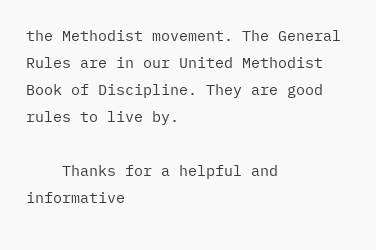the Methodist movement. The General Rules are in our United Methodist Book of Discipline. They are good rules to live by.

    Thanks for a helpful and informative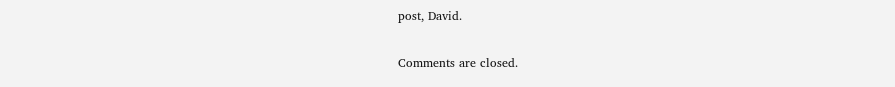post, David.

Comments are closed.